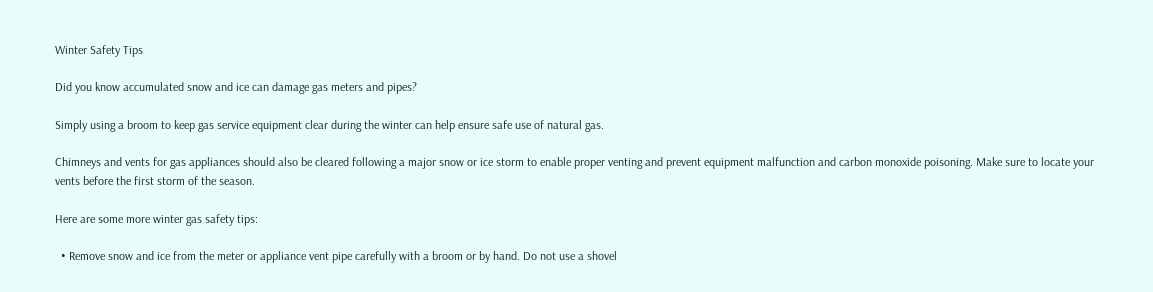Winter Safety Tips

Did you know accumulated snow and ice can damage gas meters and pipes?

Simply using a broom to keep gas service equipment clear during the winter can help ensure safe use of natural gas.

Chimneys and vents for gas appliances should also be cleared following a major snow or ice storm to enable proper venting and prevent equipment malfunction and carbon monoxide poisoning. Make sure to locate your vents before the first storm of the season.

Here are some more winter gas safety tips:

  • Remove snow and ice from the meter or appliance vent pipe carefully with a broom or by hand. Do not use a shovel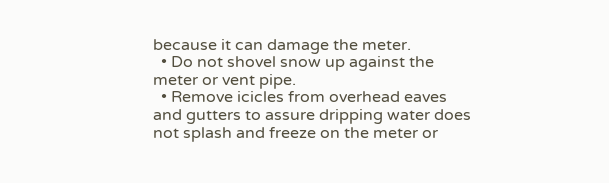because it can damage the meter.
  • Do not shovel snow up against the meter or vent pipe.
  • Remove icicles from overhead eaves and gutters to assure dripping water does not splash and freeze on the meter or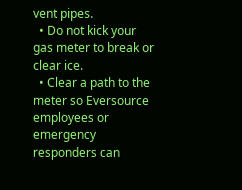vent pipes.
  • Do not kick your gas meter to break or clear ice.
  • Clear a path to the meter so Eversource employees or emergency responders can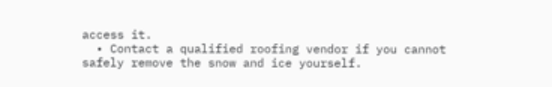access it.
  • Contact a qualified roofing vendor if you cannot safely remove the snow and ice yourself.